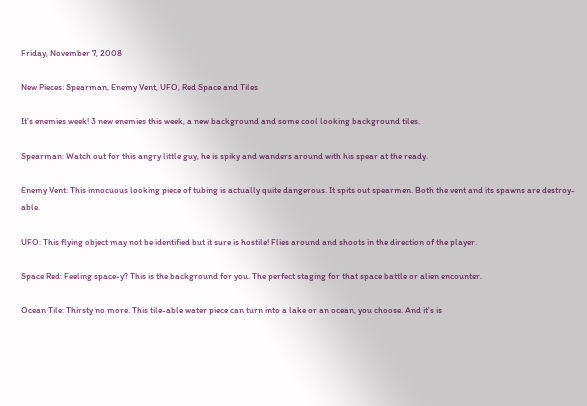Friday, November 7, 2008

New Pieces: Spearman, Enemy Vent, UFO, Red Space and Tiles

It's enemies week! 3 new enemies this week, a new background and some cool looking background tiles.

Spearman: Watch out for this angry little guy, he is spiky and wanders around with his spear at the ready.

Enemy Vent: This innocuous looking piece of tubing is actually quite dangerous. It spits out spearmen. Both the vent and its spawns are destroy-able.

UFO: This flying object may not be identified but it sure is hostile! Flies around and shoots in the direction of the player.

Space Red: Feeling space-y? This is the background for you. The perfect staging for that space battle or alien encounter.

Ocean Tile: Thirsty no more. This tile-able water piece can turn into a lake or an ocean, you choose. And it's is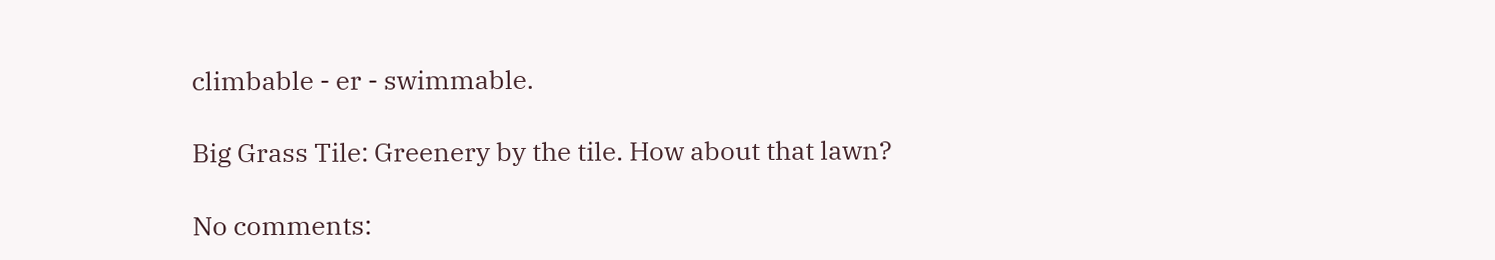climbable - er - swimmable.

Big Grass Tile: Greenery by the tile. How about that lawn?

No comments: